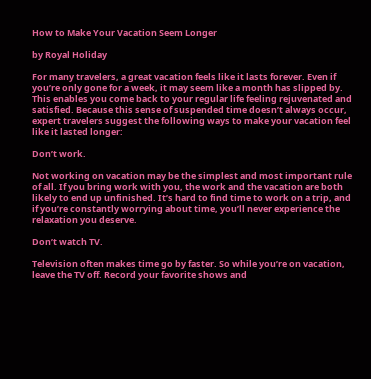How to Make Your Vacation Seem Longer

by Royal Holiday

For many travelers, a great vacation feels like it lasts forever. Even if you’re only gone for a week, it may seem like a month has slipped by. This enables you come back to your regular life feeling rejuvenated and satisfied. Because this sense of suspended time doesn’t always occur, expert travelers suggest the following ways to make your vacation feel like it lasted longer:

Don’t work.

Not working on vacation may be the simplest and most important rule of all. If you bring work with you, the work and the vacation are both likely to end up unfinished. It’s hard to find time to work on a trip, and if you’re constantly worrying about time, you’ll never experience the relaxation you deserve.

Don’t watch TV.

Television often makes time go by faster. So while you’re on vacation, leave the TV off. Record your favorite shows and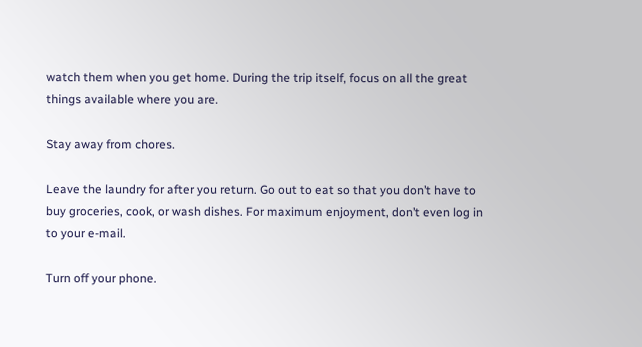watch them when you get home. During the trip itself, focus on all the great things available where you are.

Stay away from chores.

Leave the laundry for after you return. Go out to eat so that you don’t have to buy groceries, cook, or wash dishes. For maximum enjoyment, don’t even log in to your e-mail.

Turn off your phone.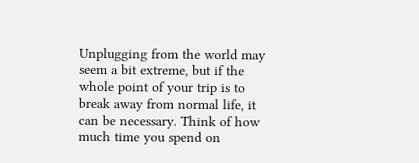Unplugging from the world may seem a bit extreme, but if the whole point of your trip is to break away from normal life, it can be necessary. Think of how much time you spend on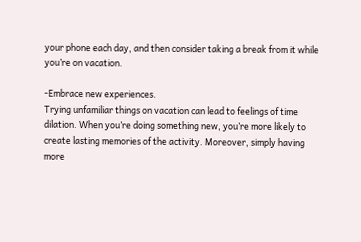your phone each day, and then consider taking a break from it while you’re on vacation.

-Embrace new experiences.
Trying unfamiliar things on vacation can lead to feelings of time dilation. When you’re doing something new, you’re more likely to create lasting memories of the activity. Moreover, simply having more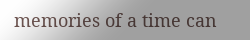memories of a time can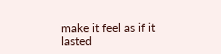make it feel as if it lasted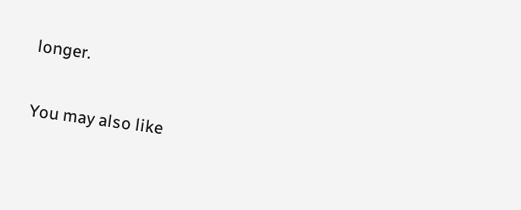longer.

You may also like